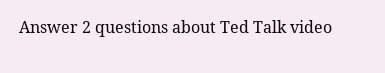Answer 2 questions about Ted Talk video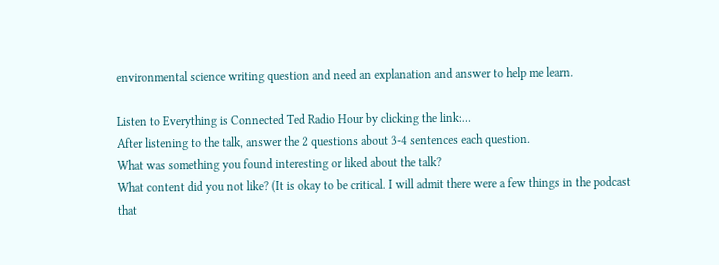environmental science writing question and need an explanation and answer to help me learn.

Listen to Everything is Connected Ted Radio Hour by clicking the link:…
After listening to the talk, answer the 2 questions about 3-4 sentences each question.
What was something you found interesting or liked about the talk?
What content did you not like? (It is okay to be critical. I will admit there were a few things in the podcast that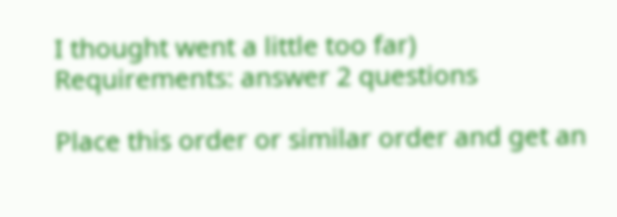I thought went a little too far)
Requirements: answer 2 questions

Place this order or similar order and get an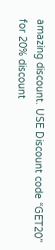amazing discount. USE Discount code “GET20” for 20% discount